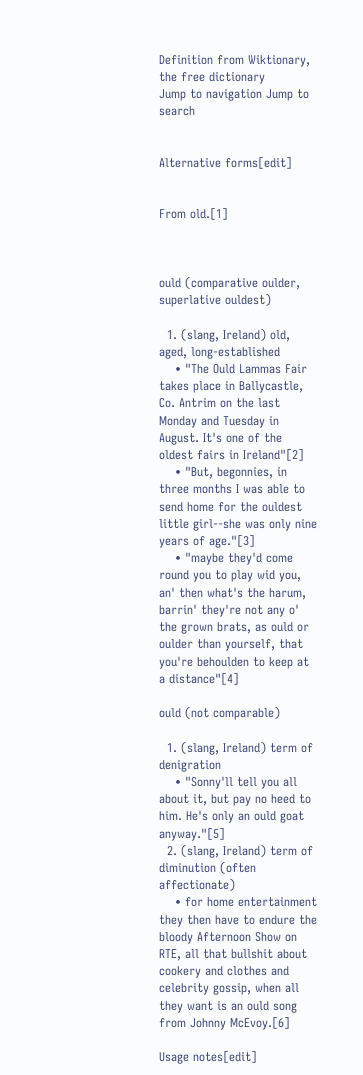Definition from Wiktionary, the free dictionary
Jump to navigation Jump to search


Alternative forms[edit]


From old.[1]



ould (comparative oulder, superlative ouldest)

  1. (slang, Ireland) old, aged, long-established
    • "The Ould Lammas Fair takes place in Ballycastle, Co. Antrim on the last Monday and Tuesday in August. It's one of the oldest fairs in Ireland"[2]
    • "But, begonnies, in three months I was able to send home for the ouldest little girl--she was only nine years of age."[3]
    • "maybe they'd come round you to play wid you, an' then what's the harum, barrin' they're not any o' the grown brats, as ould or oulder than yourself, that you're behoulden to keep at a distance"[4]

ould (not comparable)

  1. (slang, Ireland) term of denigration
    • "Sonny'll tell you all about it, but pay no heed to him. He's only an ould goat anyway."[5]
  2. (slang, Ireland) term of diminution (often affectionate)
    • for home entertainment they then have to endure the bloody Afternoon Show on RTE, all that bullshit about cookery and clothes and celebrity gossip, when all they want is an ould song from Johnny McEvoy.[6]

Usage notes[edit]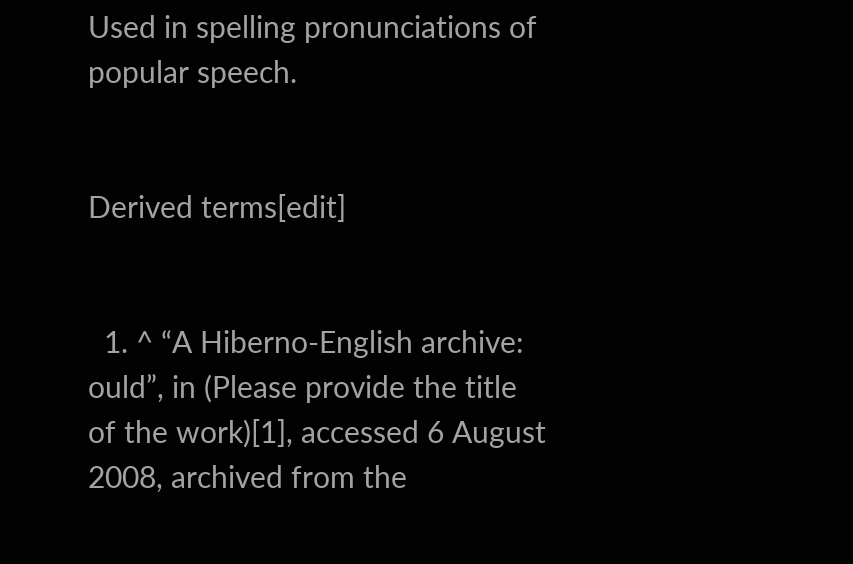Used in spelling pronunciations of popular speech.


Derived terms[edit]


  1. ^ “A Hiberno-English archive: ould”, in (Please provide the title of the work)[1], accessed 6 August 2008, archived from the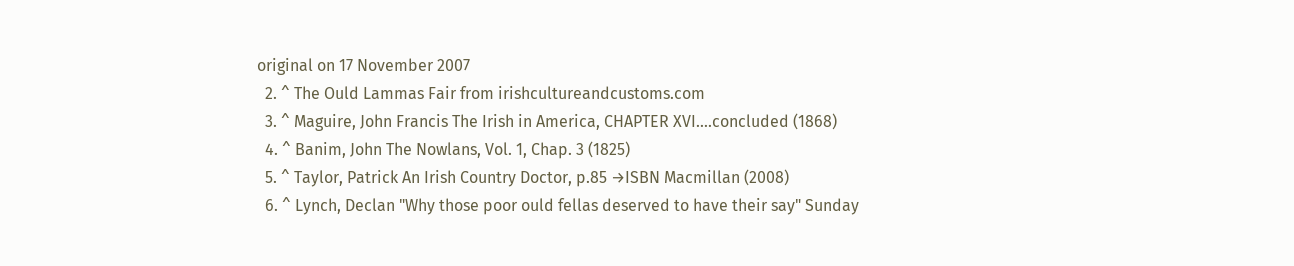original on 17 November 2007
  2. ^ The Ould Lammas Fair from irishcultureandcustoms.com
  3. ^ Maguire, John Francis The Irish in America, CHAPTER XVI....concluded (1868)
  4. ^ Banim, John The Nowlans, Vol. 1, Chap. 3 (1825)
  5. ^ Taylor, Patrick An Irish Country Doctor, p.85 →ISBN Macmillan (2008)
  6. ^ Lynch, Declan "Why those poor ould fellas deserved to have their say" Sunday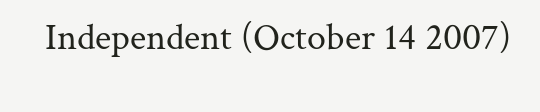Independent (October 14 2007)